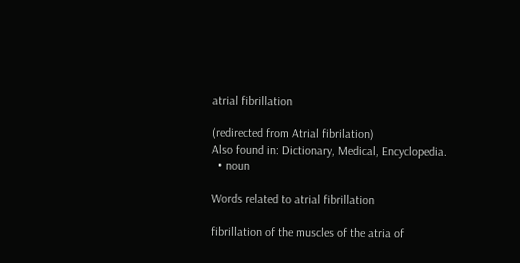atrial fibrillation

(redirected from Atrial fibrilation)
Also found in: Dictionary, Medical, Encyclopedia.
  • noun

Words related to atrial fibrillation

fibrillation of the muscles of the atria of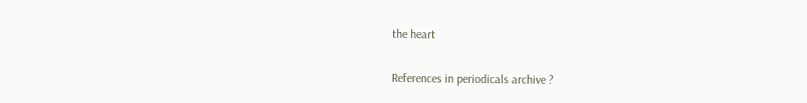the heart

References in periodicals archive ?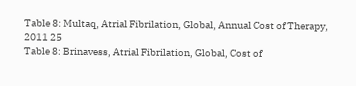Table 8: Multaq, Atrial Fibrilation, Global, Annual Cost of Therapy, 2011 25
Table 8: Brinavess, Atrial Fibrilation, Global, Cost of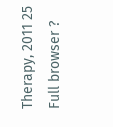Therapy, 2011 25
Full browser ?